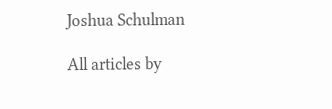Joshua Schulman

All articles by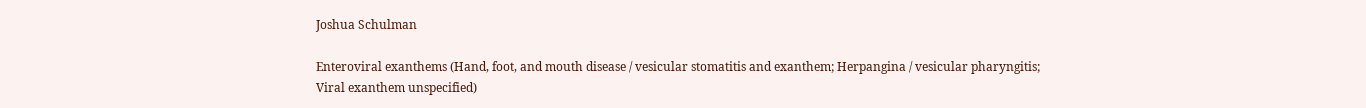Joshua Schulman

Enteroviral exanthems (Hand, foot, and mouth disease / vesicular stomatitis and exanthem; Herpangina / vesicular pharyngitis; Viral exanthem unspecified)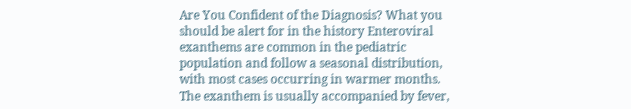Are You Confident of the Diagnosis? What you should be alert for in the history Enteroviral exanthems are common in the pediatric population and follow a seasonal distribution, with most cases occurring in warmer months. The exanthem is usually accompanied by fever,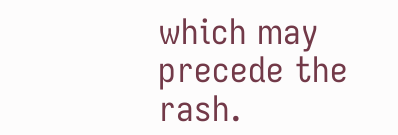which may precede the rash.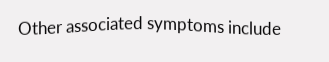Other associated symptoms include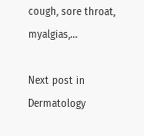cough, sore throat, myalgias,…

Next post in Dermatology